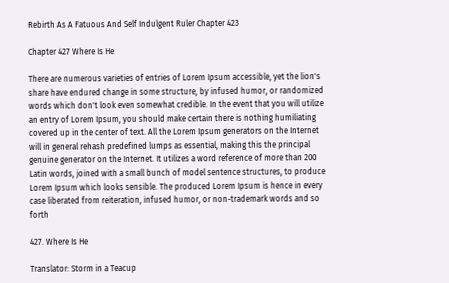Rebirth As A Fatuous And Self Indulgent Ruler Chapter 423

Chapter 427 Where Is He

There are numerous varieties of entries of Lorem Ipsum accessible, yet the lion's share have endured change in some structure, by infused humor, or randomized words which don't look even somewhat credible. In the event that you will utilize an entry of Lorem Ipsum, you should make certain there is nothing humiliating covered up in the center of text. All the Lorem Ipsum generators on the Internet will in general rehash predefined lumps as essential, making this the principal genuine generator on the Internet. It utilizes a word reference of more than 200 Latin words, joined with a small bunch of model sentence structures, to produce Lorem Ipsum which looks sensible. The produced Lorem Ipsum is hence in every case liberated from reiteration, infused humor, or non-trademark words and so forth

427. Where Is He

Translator: Storm in a Teacup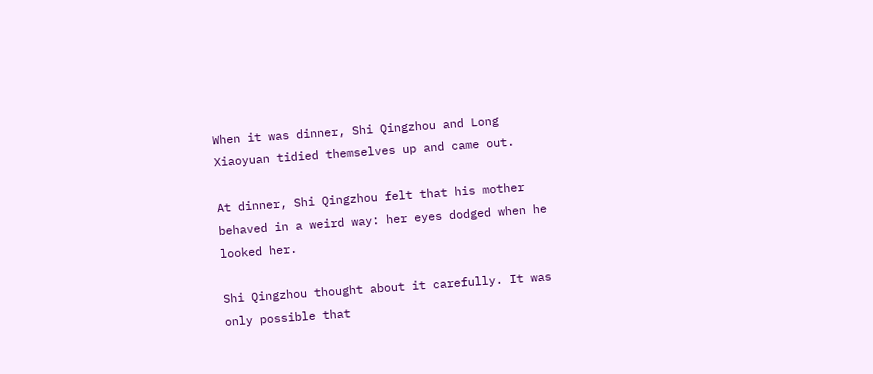When it was dinner, Shi Qingzhou and Long Xiaoyuan tidied themselves up and came out.

At dinner, Shi Qingzhou felt that his mother behaved in a weird way: her eyes dodged when he looked her.

Shi Qingzhou thought about it carefully. It was only possible that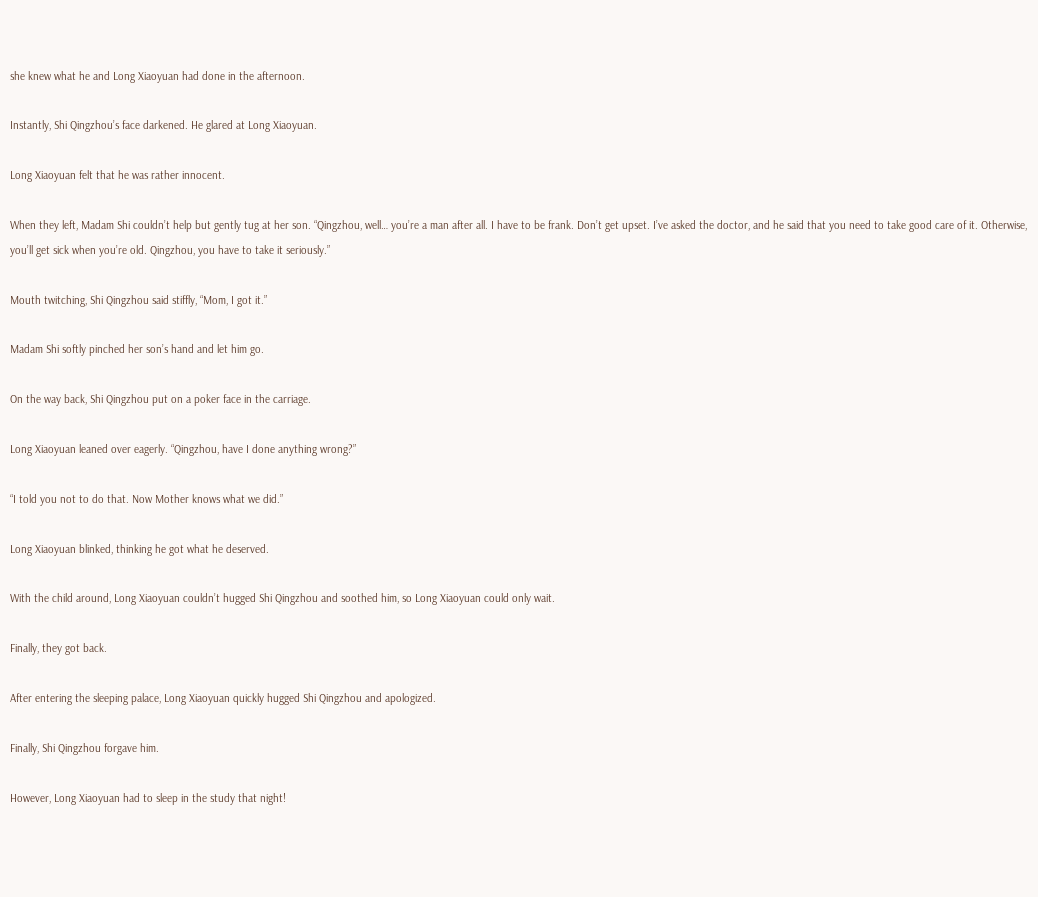she knew what he and Long Xiaoyuan had done in the afternoon.

Instantly, Shi Qingzhou’s face darkened. He glared at Long Xiaoyuan.

Long Xiaoyuan felt that he was rather innocent.

When they left, Madam Shi couldn’t help but gently tug at her son. “Qingzhou, well… you’re a man after all. I have to be frank. Don’t get upset. I’ve asked the doctor, and he said that you need to take good care of it. Otherwise, you’ll get sick when you’re old. Qingzhou, you have to take it seriously.”

Mouth twitching, Shi Qingzhou said stiffly, “Mom, I got it.”

Madam Shi softly pinched her son’s hand and let him go.

On the way back, Shi Qingzhou put on a poker face in the carriage.

Long Xiaoyuan leaned over eagerly. “Qingzhou, have I done anything wrong?”

“I told you not to do that. Now Mother knows what we did.”

Long Xiaoyuan blinked, thinking he got what he deserved.

With the child around, Long Xiaoyuan couldn’t hugged Shi Qingzhou and soothed him, so Long Xiaoyuan could only wait.

Finally, they got back.

After entering the sleeping palace, Long Xiaoyuan quickly hugged Shi Qingzhou and apologized.

Finally, Shi Qingzhou forgave him.

However, Long Xiaoyuan had to sleep in the study that night!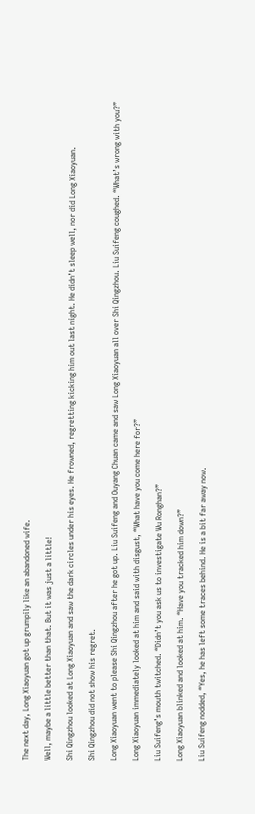The next day, Long Xiaoyuan got up grumpily like an abandoned wife.

Well, maybe a little better than that. But it was just a little!

Shi Qingzhou looked at Long Xiaoyuan and saw the dark circles under his eyes. He frowned, regretting kicking him out last night. He didn’t sleep well, nor did Long Xiaoyuan.

Shi Qingzhou did not show his regret.

Long Xiaoyuan went to please Shi Qingzhou after he got up. Liu Suifeng and Ouyang Chuan came and saw Long Xiaoyuan all over Shi Qingzhou. Liu Suifeng coughed. “What’s wrong with you?”

Long Xiaoyuan immediately looked at him and said with disgust, “What have you come here for?”

Liu Suifeng’s mouth twitched. “Didn’t you ask us to investigate Wu Ronghan?”

Long Xiaoyuan blinked and looked at him. “Have you tracked him down?”

Liu Suifeng nodded, “Yes, he has left some traces behind. He is a bit far away now.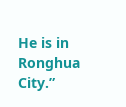He is in Ronghua City.”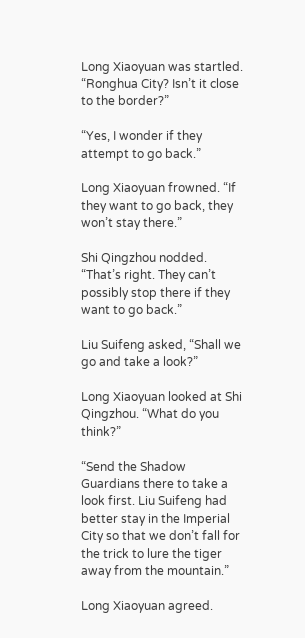Long Xiaoyuan was startled. “Ronghua City? Isn’t it close to the border?”

“Yes, I wonder if they attempt to go back.”

Long Xiaoyuan frowned. “If they want to go back, they won’t stay there.”

Shi Qingzhou nodded. “That’s right. They can’t possibly stop there if they want to go back.”

Liu Suifeng asked, “Shall we go and take a look?”

Long Xiaoyuan looked at Shi Qingzhou. “What do you think?”

“Send the Shadow Guardians there to take a look first. Liu Suifeng had better stay in the Imperial City so that we don’t fall for the trick to lure the tiger away from the mountain.”

Long Xiaoyuan agreed.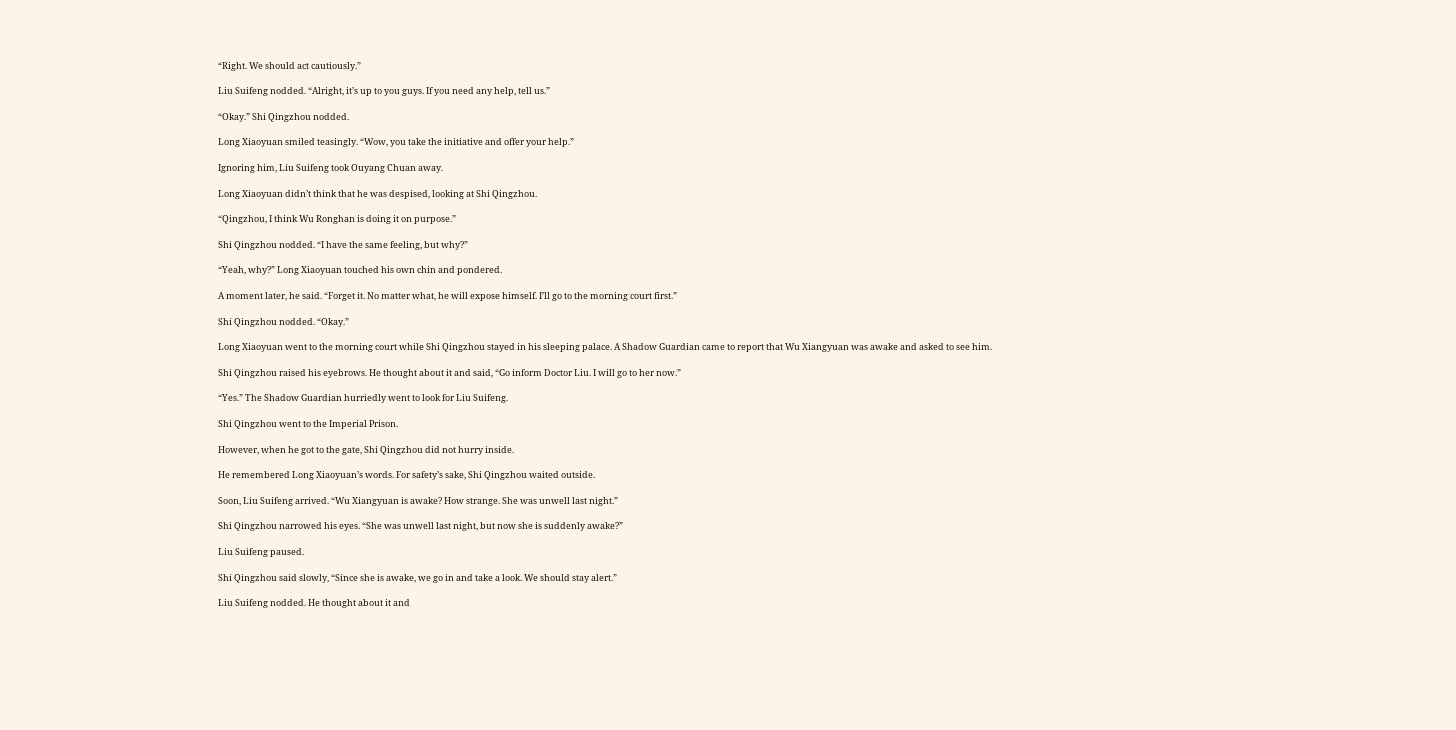“Right. We should act cautiously.”

Liu Suifeng nodded. “Alright, it’s up to you guys. If you need any help, tell us.”

“Okay.” Shi Qingzhou nodded.

Long Xiaoyuan smiled teasingly. “Wow, you take the initiative and offer your help.”

Ignoring him, Liu Suifeng took Ouyang Chuan away.

Long Xiaoyuan didn’t think that he was despised, looking at Shi Qingzhou.

“Qingzhou, I think Wu Ronghan is doing it on purpose.”

Shi Qingzhou nodded. “I have the same feeling, but why?”

“Yeah, why?” Long Xiaoyuan touched his own chin and pondered.

A moment later, he said. “Forget it. No matter what, he will expose himself. I’ll go to the morning court first.”

Shi Qingzhou nodded. “Okay.”

Long Xiaoyuan went to the morning court while Shi Qingzhou stayed in his sleeping palace. A Shadow Guardian came to report that Wu Xiangyuan was awake and asked to see him.

Shi Qingzhou raised his eyebrows. He thought about it and said, “Go inform Doctor Liu. I will go to her now.”

“Yes.” The Shadow Guardian hurriedly went to look for Liu Suifeng.

Shi Qingzhou went to the Imperial Prison.

However, when he got to the gate, Shi Qingzhou did not hurry inside.

He remembered Long Xiaoyuan’s words. For safety’s sake, Shi Qingzhou waited outside.

Soon, Liu Suifeng arrived. “Wu Xiangyuan is awake? How strange. She was unwell last night.”

Shi Qingzhou narrowed his eyes. “She was unwell last night, but now she is suddenly awake?”

Liu Suifeng paused.

Shi Qingzhou said slowly, “Since she is awake, we go in and take a look. We should stay alert.”

Liu Suifeng nodded. He thought about it and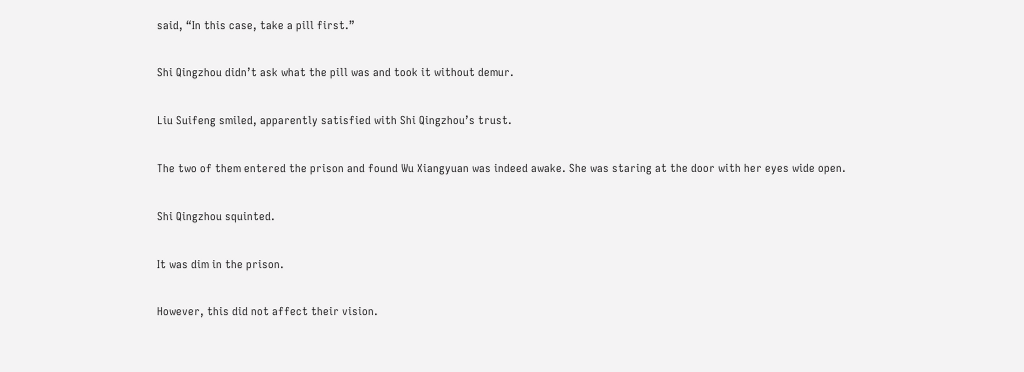said, “In this case, take a pill first.”

Shi Qingzhou didn’t ask what the pill was and took it without demur.

Liu Suifeng smiled, apparently satisfied with Shi Qingzhou’s trust.

The two of them entered the prison and found Wu Xiangyuan was indeed awake. She was staring at the door with her eyes wide open.

Shi Qingzhou squinted.

It was dim in the prison.

However, this did not affect their vision.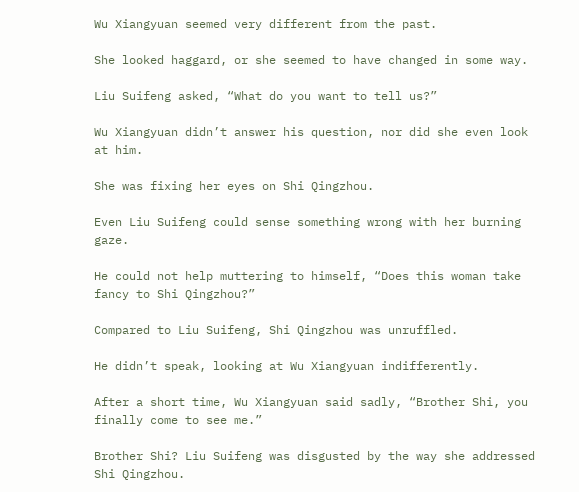Wu Xiangyuan seemed very different from the past.

She looked haggard, or she seemed to have changed in some way.

Liu Suifeng asked, “What do you want to tell us?”

Wu Xiangyuan didn’t answer his question, nor did she even look at him.

She was fixing her eyes on Shi Qingzhou.

Even Liu Suifeng could sense something wrong with her burning gaze.

He could not help muttering to himself, “Does this woman take fancy to Shi Qingzhou?”

Compared to Liu Suifeng, Shi Qingzhou was unruffled.

He didn’t speak, looking at Wu Xiangyuan indifferently.

After a short time, Wu Xiangyuan said sadly, “Brother Shi, you finally come to see me.”

Brother Shi? Liu Suifeng was disgusted by the way she addressed Shi Qingzhou.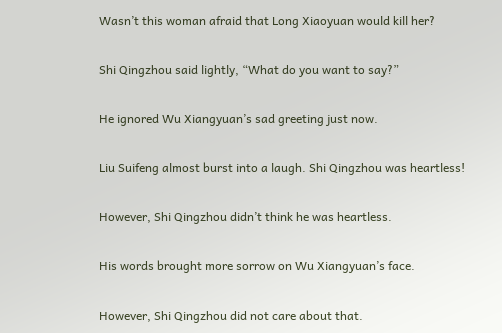Wasn’t this woman afraid that Long Xiaoyuan would kill her?

Shi Qingzhou said lightly, “What do you want to say?”

He ignored Wu Xiangyuan’s sad greeting just now.

Liu Suifeng almost burst into a laugh. Shi Qingzhou was heartless!

However, Shi Qingzhou didn’t think he was heartless.

His words brought more sorrow on Wu Xiangyuan’s face.

However, Shi Qingzhou did not care about that.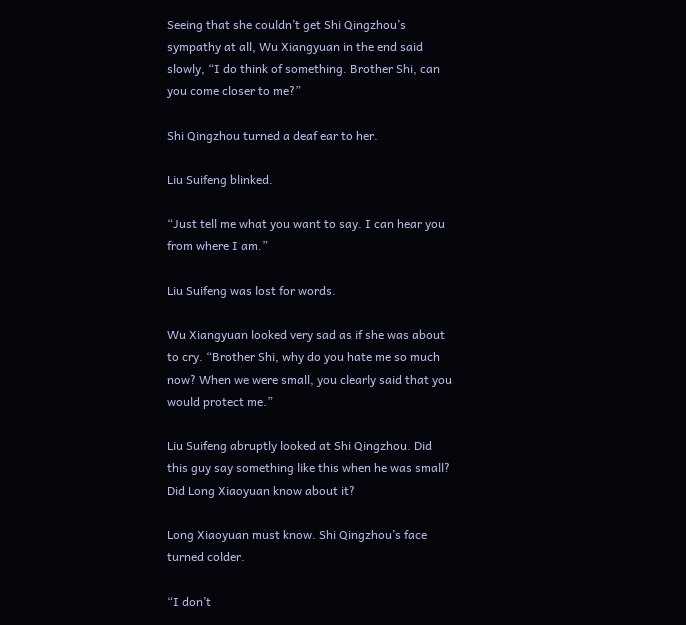Seeing that she couldn’t get Shi Qingzhou’s sympathy at all, Wu Xiangyuan in the end said slowly, “I do think of something. Brother Shi, can you come closer to me?”

Shi Qingzhou turned a deaf ear to her.

Liu Suifeng blinked.

“Just tell me what you want to say. I can hear you from where I am.”

Liu Suifeng was lost for words.

Wu Xiangyuan looked very sad as if she was about to cry. “Brother Shi, why do you hate me so much now? When we were small, you clearly said that you would protect me.”

Liu Suifeng abruptly looked at Shi Qingzhou. Did this guy say something like this when he was small? Did Long Xiaoyuan know about it?

Long Xiaoyuan must know. Shi Qingzhou’s face turned colder.

“I don’t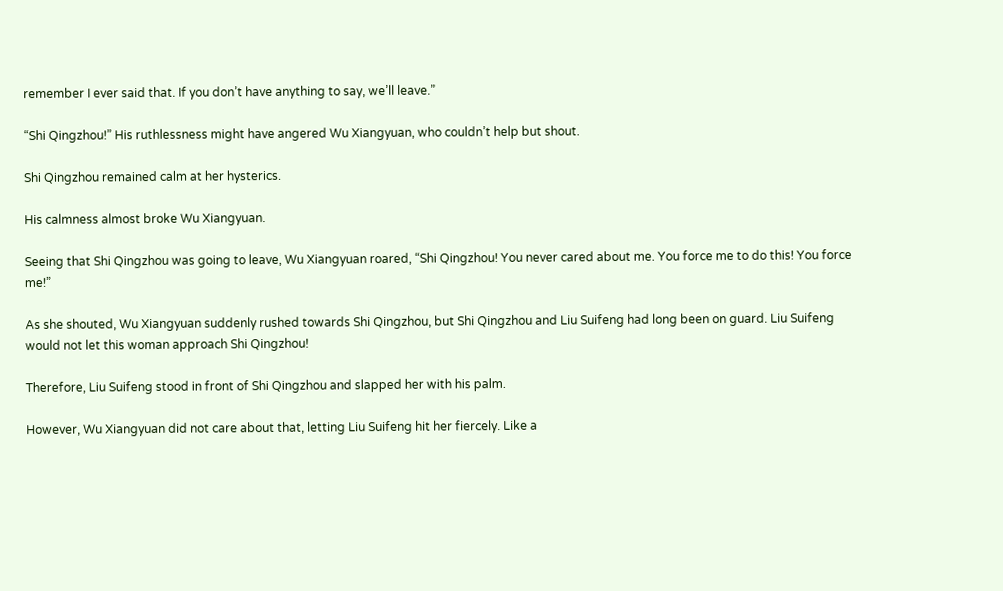remember I ever said that. If you don’t have anything to say, we’ll leave.”

“Shi Qingzhou!” His ruthlessness might have angered Wu Xiangyuan, who couldn’t help but shout.

Shi Qingzhou remained calm at her hysterics.

His calmness almost broke Wu Xiangyuan.

Seeing that Shi Qingzhou was going to leave, Wu Xiangyuan roared, “Shi Qingzhou! You never cared about me. You force me to do this! You force me!”

As she shouted, Wu Xiangyuan suddenly rushed towards Shi Qingzhou, but Shi Qingzhou and Liu Suifeng had long been on guard. Liu Suifeng would not let this woman approach Shi Qingzhou!

Therefore, Liu Suifeng stood in front of Shi Qingzhou and slapped her with his palm.

However, Wu Xiangyuan did not care about that, letting Liu Suifeng hit her fiercely. Like a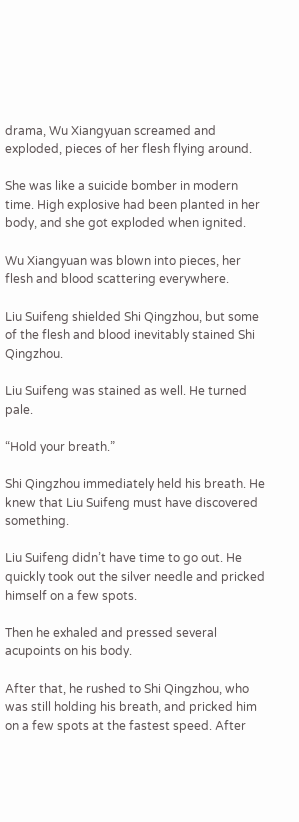drama, Wu Xiangyuan screamed and exploded, pieces of her flesh flying around.

She was like a suicide bomber in modern time. High explosive had been planted in her body, and she got exploded when ignited.

Wu Xiangyuan was blown into pieces, her flesh and blood scattering everywhere.

Liu Suifeng shielded Shi Qingzhou, but some of the flesh and blood inevitably stained Shi Qingzhou.

Liu Suifeng was stained as well. He turned pale.

“Hold your breath.”

Shi Qingzhou immediately held his breath. He knew that Liu Suifeng must have discovered something.

Liu Suifeng didn’t have time to go out. He quickly took out the silver needle and pricked himself on a few spots.

Then he exhaled and pressed several acupoints on his body.

After that, he rushed to Shi Qingzhou, who was still holding his breath, and pricked him on a few spots at the fastest speed. After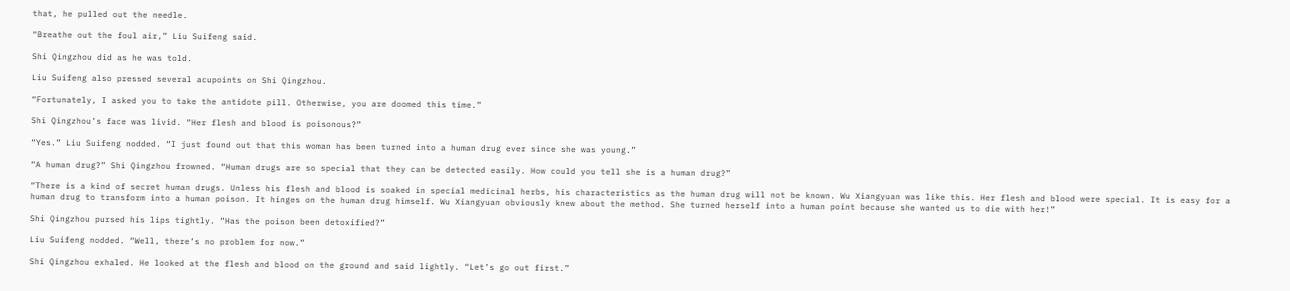that, he pulled out the needle.

“Breathe out the foul air,” Liu Suifeng said.

Shi Qingzhou did as he was told.

Liu Suifeng also pressed several acupoints on Shi Qingzhou.

“Fortunately, I asked you to take the antidote pill. Otherwise, you are doomed this time.”

Shi Qingzhou’s face was livid. “Her flesh and blood is poisonous?”

“Yes.” Liu Suifeng nodded. “I just found out that this woman has been turned into a human drug ever since she was young.”

“A human drug?” Shi Qingzhou frowned. “Human drugs are so special that they can be detected easily. How could you tell she is a human drug?”

“There is a kind of secret human drugs. Unless his flesh and blood is soaked in special medicinal herbs, his characteristics as the human drug will not be known. Wu Xiangyuan was like this. Her flesh and blood were special. It is easy for a human drug to transform into a human poison. It hinges on the human drug himself. Wu Xiangyuan obviously knew about the method. She turned herself into a human point because she wanted us to die with her!”

Shi Qingzhou pursed his lips tightly. “Has the poison been detoxified?”

Liu Suifeng nodded. “Well, there’s no problem for now.”

Shi Qingzhou exhaled. He looked at the flesh and blood on the ground and said lightly. “Let’s go out first.”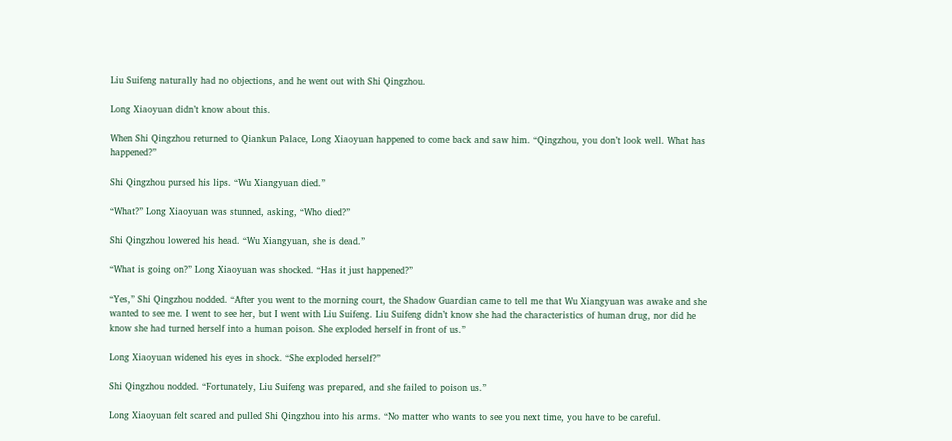Liu Suifeng naturally had no objections, and he went out with Shi Qingzhou.

Long Xiaoyuan didn’t know about this.

When Shi Qingzhou returned to Qiankun Palace, Long Xiaoyuan happened to come back and saw him. “Qingzhou, you don’t look well. What has happened?”

Shi Qingzhou pursed his lips. “Wu Xiangyuan died.”

“What?” Long Xiaoyuan was stunned, asking, “Who died?”

Shi Qingzhou lowered his head. “Wu Xiangyuan, she is dead.”

“What is going on?” Long Xiaoyuan was shocked. “Has it just happened?”

“Yes,” Shi Qingzhou nodded. “After you went to the morning court, the Shadow Guardian came to tell me that Wu Xiangyuan was awake and she wanted to see me. I went to see her, but I went with Liu Suifeng. Liu Suifeng didn’t know she had the characteristics of human drug, nor did he know she had turned herself into a human poison. She exploded herself in front of us.”

Long Xiaoyuan widened his eyes in shock. “She exploded herself?”

Shi Qingzhou nodded. “Fortunately, Liu Suifeng was prepared, and she failed to poison us.”

Long Xiaoyuan felt scared and pulled Shi Qingzhou into his arms. “No matter who wants to see you next time, you have to be careful.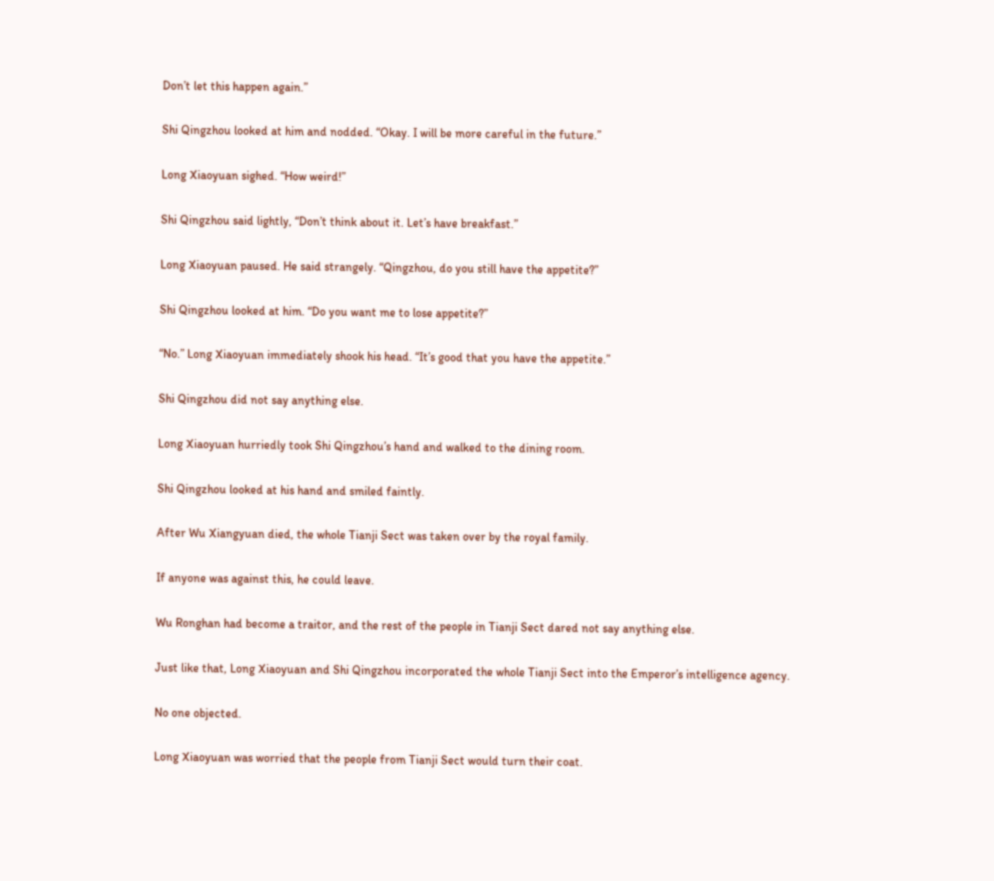Don’t let this happen again.”

Shi Qingzhou looked at him and nodded. “Okay. I will be more careful in the future.”

Long Xiaoyuan sighed. “How weird!”

Shi Qingzhou said lightly, “Don’t think about it. Let’s have breakfast.”

Long Xiaoyuan paused. He said strangely. “Qingzhou, do you still have the appetite?”

Shi Qingzhou looked at him. “Do you want me to lose appetite?”

“No.” Long Xiaoyuan immediately shook his head. “It’s good that you have the appetite.”

Shi Qingzhou did not say anything else.

Long Xiaoyuan hurriedly took Shi Qingzhou’s hand and walked to the dining room.

Shi Qingzhou looked at his hand and smiled faintly.

After Wu Xiangyuan died, the whole Tianji Sect was taken over by the royal family.

If anyone was against this, he could leave.

Wu Ronghan had become a traitor, and the rest of the people in Tianji Sect dared not say anything else.

Just like that, Long Xiaoyuan and Shi Qingzhou incorporated the whole Tianji Sect into the Emperor’s intelligence agency.

No one objected.

Long Xiaoyuan was worried that the people from Tianji Sect would turn their coat.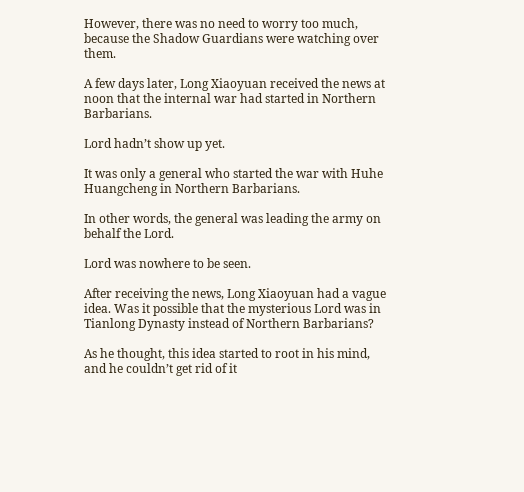However, there was no need to worry too much, because the Shadow Guardians were watching over them.

A few days later, Long Xiaoyuan received the news at noon that the internal war had started in Northern Barbarians.

Lord hadn’t show up yet.

It was only a general who started the war with Huhe Huangcheng in Northern Barbarians.

In other words, the general was leading the army on behalf the Lord.

Lord was nowhere to be seen.

After receiving the news, Long Xiaoyuan had a vague idea. Was it possible that the mysterious Lord was in Tianlong Dynasty instead of Northern Barbarians?

As he thought, this idea started to root in his mind, and he couldn’t get rid of it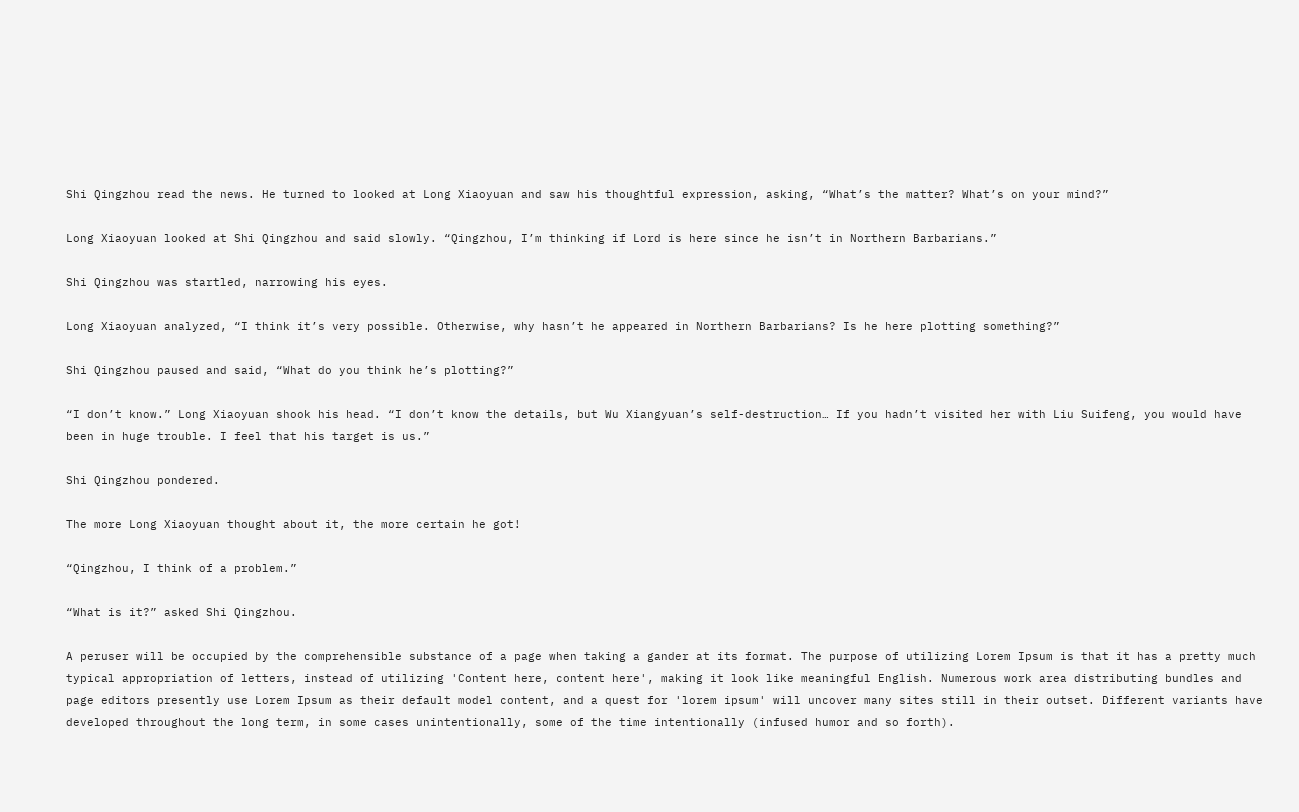Shi Qingzhou read the news. He turned to looked at Long Xiaoyuan and saw his thoughtful expression, asking, “What’s the matter? What’s on your mind?”

Long Xiaoyuan looked at Shi Qingzhou and said slowly. “Qingzhou, I’m thinking if Lord is here since he isn’t in Northern Barbarians.”

Shi Qingzhou was startled, narrowing his eyes.

Long Xiaoyuan analyzed, “I think it’s very possible. Otherwise, why hasn’t he appeared in Northern Barbarians? Is he here plotting something?”

Shi Qingzhou paused and said, “What do you think he’s plotting?”

“I don’t know.” Long Xiaoyuan shook his head. “I don’t know the details, but Wu Xiangyuan’s self-destruction… If you hadn’t visited her with Liu Suifeng, you would have been in huge trouble. I feel that his target is us.”

Shi Qingzhou pondered.

The more Long Xiaoyuan thought about it, the more certain he got!

“Qingzhou, I think of a problem.”

“What is it?” asked Shi Qingzhou.

A peruser will be occupied by the comprehensible substance of a page when taking a gander at its format. The purpose of utilizing Lorem Ipsum is that it has a pretty much typical appropriation of letters, instead of utilizing 'Content here, content here', making it look like meaningful English. Numerous work area distributing bundles and page editors presently use Lorem Ipsum as their default model content, and a quest for 'lorem ipsum' will uncover many sites still in their outset. Different variants have developed throughout the long term, in some cases unintentionally, some of the time intentionally (infused humor and so forth).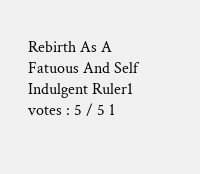Rebirth As A Fatuous And Self Indulgent Ruler1 votes : 5 / 5 1